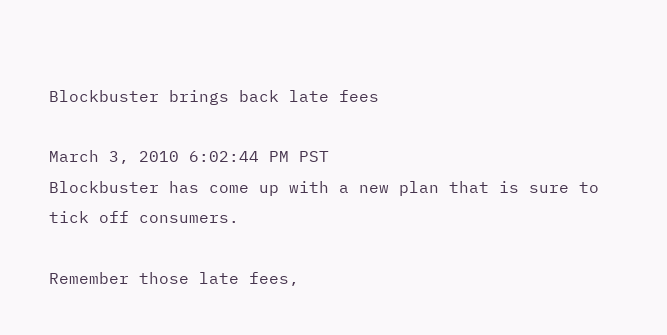Blockbuster brings back late fees

March 3, 2010 6:02:44 PM PST
Blockbuster has come up with a new plan that is sure to tick off consumers.

Remember those late fees,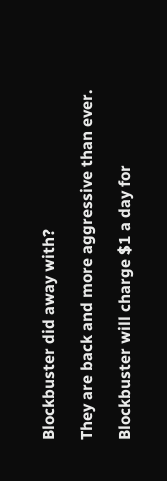Blockbuster did away with?

They are back and more aggressive than ever.

Blockbuster will charge $1 a day for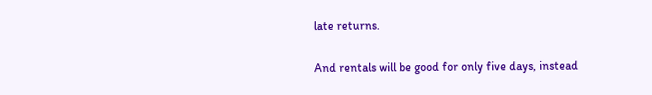late returns.

And rentals will be good for only five days, instead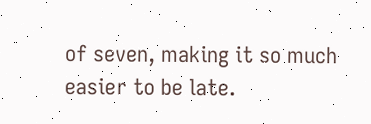of seven, making it so much easier to be late.